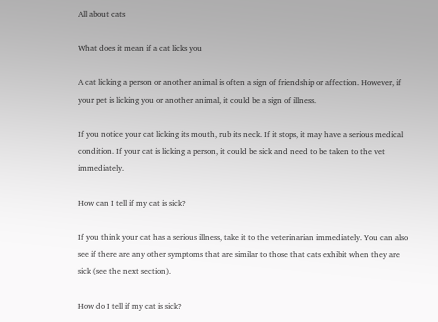All about cats

What does it mean if a cat licks you

A cat licking a person or another animal is often a sign of friendship or affection. However, if your pet is licking you or another animal, it could be a sign of illness.

If you notice your cat licking its mouth, rub its neck. If it stops, it may have a serious medical condition. If your cat is licking a person, it could be sick and need to be taken to the vet immediately.

How can I tell if my cat is sick?

If you think your cat has a serious illness, take it to the veterinarian immediately. You can also see if there are any other symptoms that are similar to those that cats exhibit when they are sick (see the next section).

How do I tell if my cat is sick?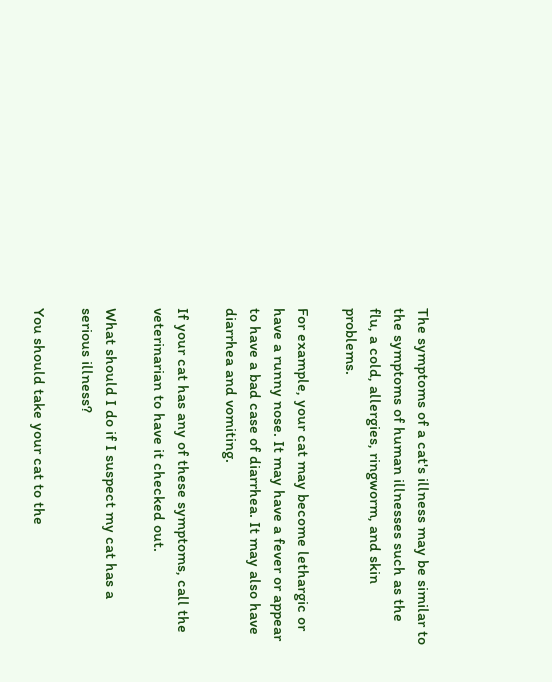The symptoms of a cat's illness may be similar to the symptoms of human illnesses such as the flu, a cold, allergies, ringworm, and skin problems.

For example, your cat may become lethargic or have a runny nose. It may have a fever or appear to have a bad case of diarrhea. It may also have diarrhea and vomiting.

If your cat has any of these symptoms, call the veterinarian to have it checked out.

What should I do if I suspect my cat has a serious illness?

You should take your cat to the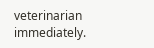veterinarian immediately.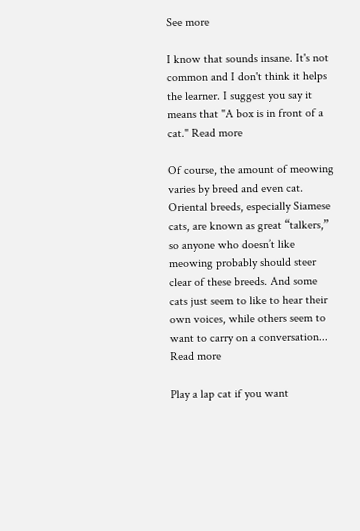See more

I know that sounds insane. It's not common and I don't think it helps the learner. I suggest you say it means that "A box is in front of a cat." Read more

Of course, the amount of meowing varies by breed and even cat. Oriental breeds, especially Siamese cats, are known as great “talkers,” so anyone who doesn’t like meowing probably should steer clear of these breeds. And some cats just seem to like to hear their own voices, while others seem to want to carry on a conversation... Read more

Play a lap cat if you want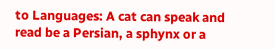to Languages: A cat can speak and read be a Persian, a sphynx or a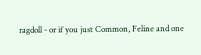ragdoll - or if you just Common, Feline and one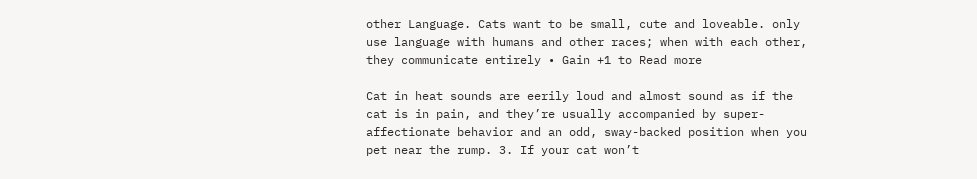other Language. Cats want to be small, cute and loveable. only use language with humans and other races; when with each other, they communicate entirely • Gain +1 to Read more

Cat in heat sounds are eerily loud and almost sound as if the cat is in pain, and they’re usually accompanied by super-affectionate behavior and an odd, sway-backed position when you pet near the rump. 3. If your cat won’t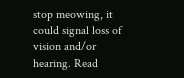stop meowing, it could signal loss of vision and/or hearing. Read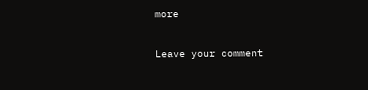more

Leave your comment